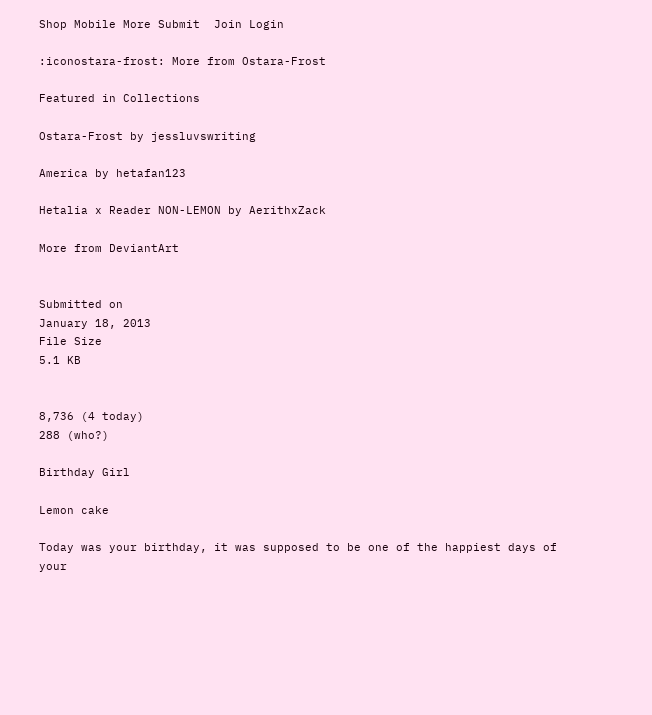Shop Mobile More Submit  Join Login

:iconostara-frost: More from Ostara-Frost

Featured in Collections

Ostara-Frost by jessluvswriting

America by hetafan123

Hetalia x Reader NON-LEMON by AerithxZack

More from DeviantArt


Submitted on
January 18, 2013
File Size
5.1 KB


8,736 (4 today)
288 (who?)

Birthday Girl

Lemon cake

Today was your birthday, it was supposed to be one of the happiest days of your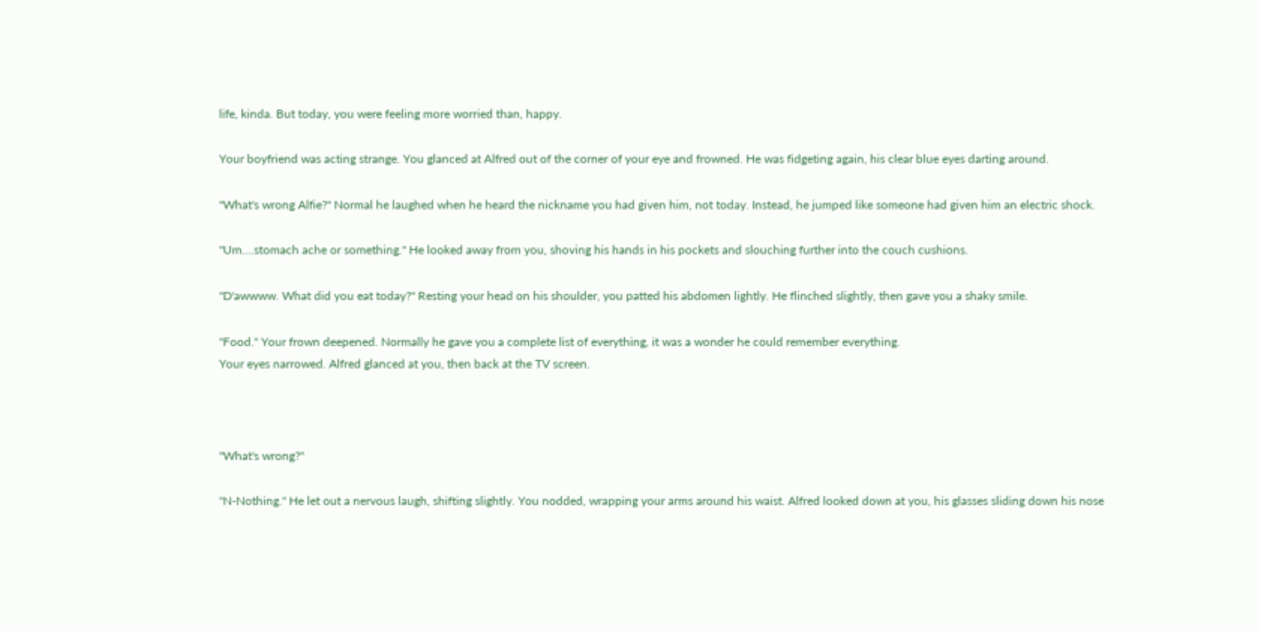life, kinda. But today, you were feeling more worried than, happy.

Your boyfriend was acting strange. You glanced at Alfred out of the corner of your eye and frowned. He was fidgeting again, his clear blue eyes darting around.

"What's wrong Alfie?" Normal he laughed when he heard the nickname you had given him, not today. Instead, he jumped like someone had given him an electric shock.

"Um....stomach ache or something." He looked away from you, shoving his hands in his pockets and slouching further into the couch cushions.

"D'awwww. What did you eat today?" Resting your head on his shoulder, you patted his abdomen lightly. He flinched slightly, then gave you a shaky smile.

"Food." Your frown deepened. Normally he gave you a complete list of everything, it was a wonder he could remember everything.
Your eyes narrowed. Alfred glanced at you, then back at the TV screen.



"What's wrong?"

"N-Nothing." He let out a nervous laugh, shifting slightly. You nodded, wrapping your arms around his waist. Alfred looked down at you, his glasses sliding down his nose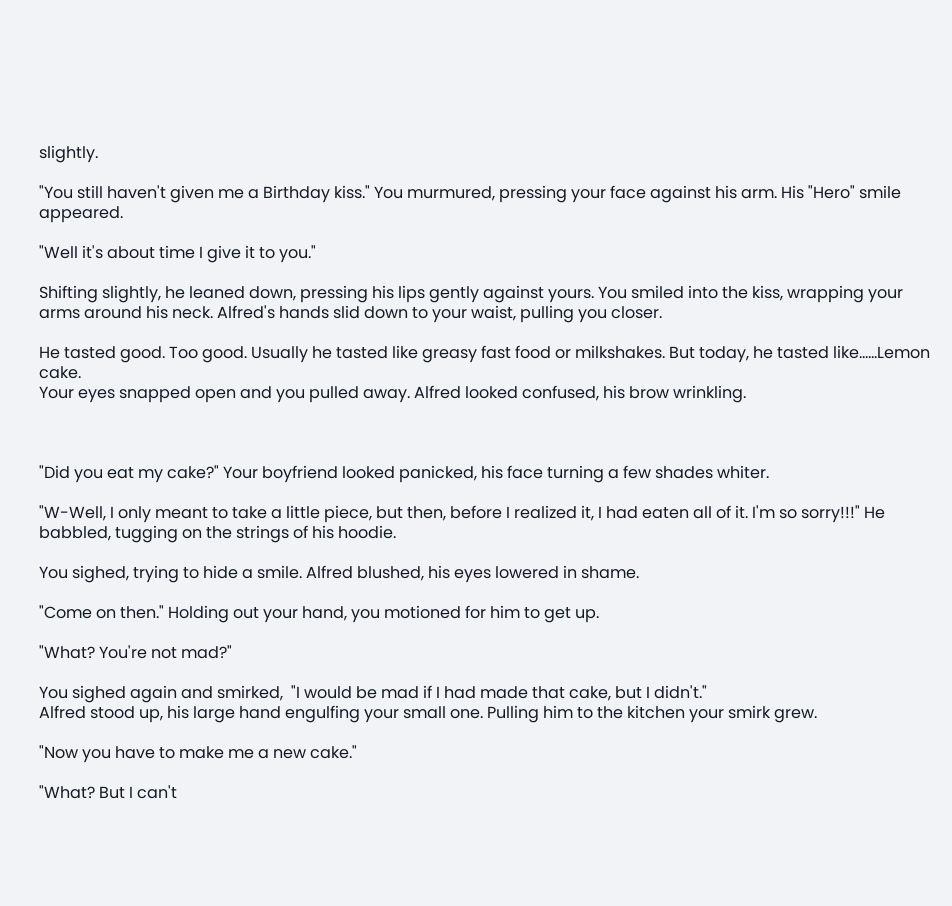slightly.

"You still haven't given me a Birthday kiss." You murmured, pressing your face against his arm. His "Hero" smile appeared.

"Well it's about time I give it to you."

Shifting slightly, he leaned down, pressing his lips gently against yours. You smiled into the kiss, wrapping your arms around his neck. Alfred's hands slid down to your waist, pulling you closer.

He tasted good. Too good. Usually he tasted like greasy fast food or milkshakes. But today, he tasted like......Lemon cake.
Your eyes snapped open and you pulled away. Alfred looked confused, his brow wrinkling.



"Did you eat my cake?" Your boyfriend looked panicked, his face turning a few shades whiter.

"W-Well, I only meant to take a little piece, but then, before I realized it, I had eaten all of it. I'm so sorry!!!" He babbled, tugging on the strings of his hoodie.

You sighed, trying to hide a smile. Alfred blushed, his eyes lowered in shame.

"Come on then." Holding out your hand, you motioned for him to get up.

"What? You're not mad?"

You sighed again and smirked,  "I would be mad if I had made that cake, but I didn't."
Alfred stood up, his large hand engulfing your small one. Pulling him to the kitchen your smirk grew.

"Now you have to make me a new cake."

"What? But I can't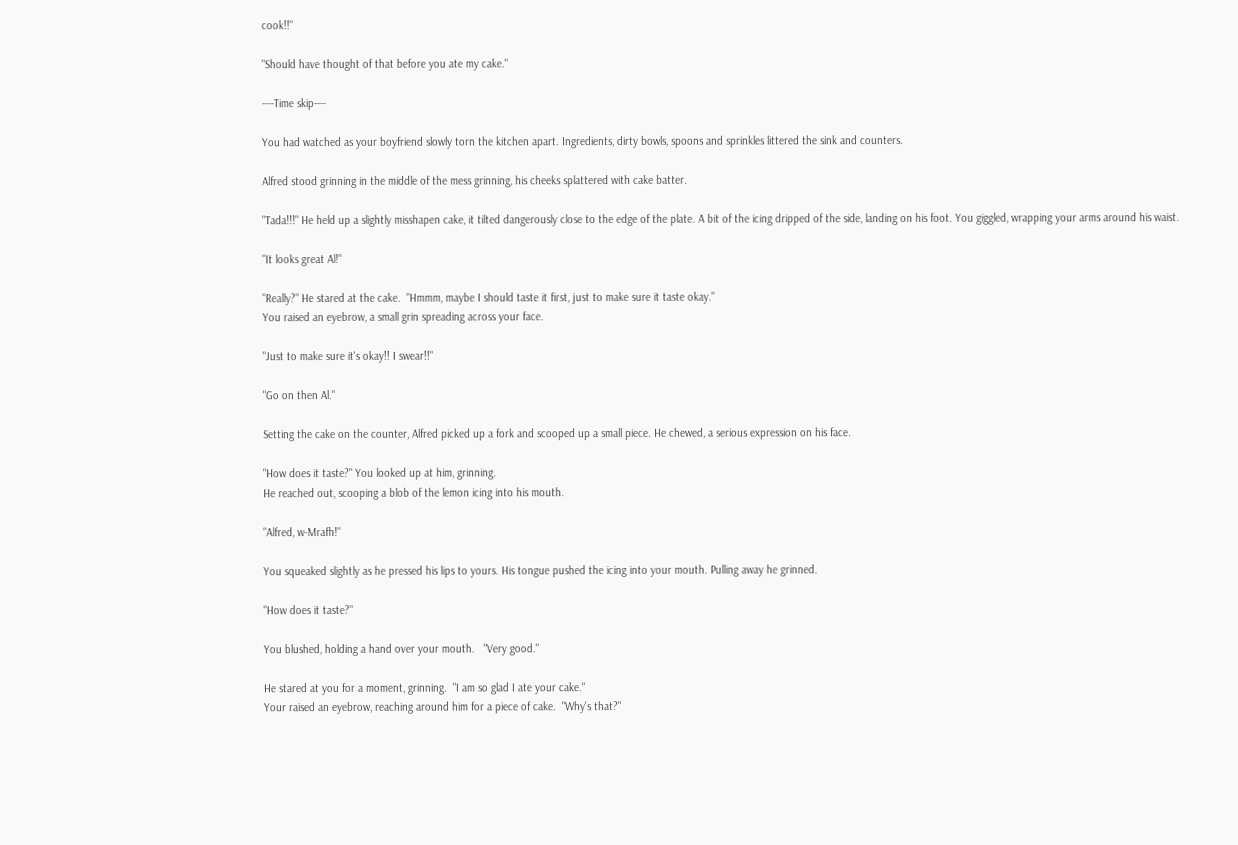cook!!"

"Should have thought of that before you ate my cake."

----Time skip----

You had watched as your boyfriend slowly torn the kitchen apart. Ingredients, dirty bowls, spoons and sprinkles littered the sink and counters.

Alfred stood grinning in the middle of the mess grinning, his cheeks splattered with cake batter.

"Tada!!!" He held up a slightly misshapen cake, it tilted dangerously close to the edge of the plate. A bit of the icing dripped of the side, landing on his foot. You giggled, wrapping your arms around his waist.

"It looks great Al!"

"Really?" He stared at the cake.  "Hmmm, maybe I should taste it first, just to make sure it taste okay."
You raised an eyebrow, a small grin spreading across your face.

"Just to make sure it's okay!! I swear!!"

"Go on then Al."

Setting the cake on the counter, Alfred picked up a fork and scooped up a small piece. He chewed, a serious expression on his face.

"How does it taste?" You looked up at him, grinning.
He reached out, scooping a blob of the lemon icing into his mouth.

"Alfred, w-Mrafh!"

You squeaked slightly as he pressed his lips to yours. His tongue pushed the icing into your mouth. Pulling away he grinned.

"How does it taste?"

You blushed, holding a hand over your mouth.   "Very good."

He stared at you for a moment, grinning.  "I am so glad I ate your cake."
Your raised an eyebrow, reaching around him for a piece of cake.  "Why's that?"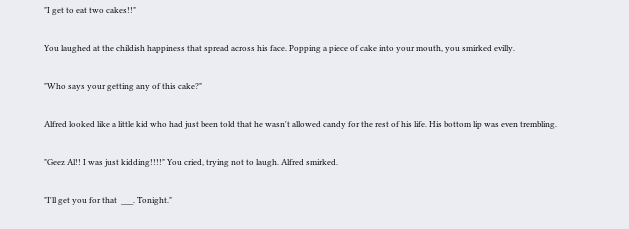"I get to eat two cakes!!"

You laughed at the childish happiness that spread across his face. Popping a piece of cake into your mouth, you smirked evilly.

"Who says your getting any of this cake?"

Alfred looked like a little kid who had just been told that he wasn't allowed candy for the rest of his life. His bottom lip was even trembling.

"Geez Al!! I was just kidding!!!!" You cried, trying not to laugh. Alfred smirked.

"I'll get you for that  ___. Tonight."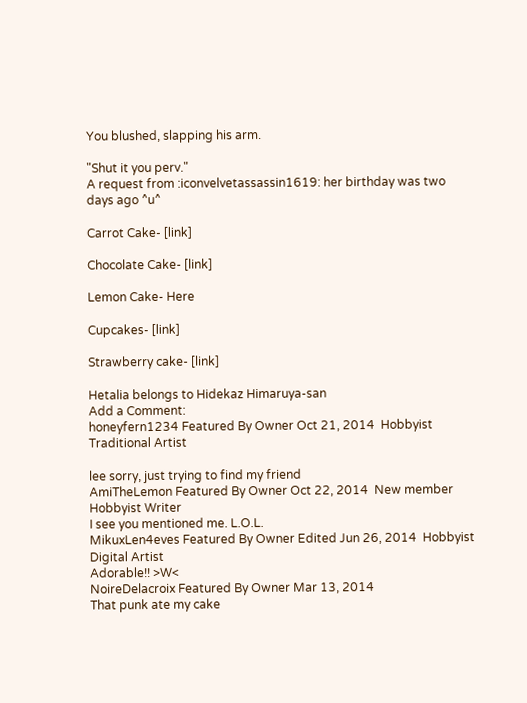You blushed, slapping his arm.

"Shut it you perv."
A request from :iconvelvetassassin1619: her birthday was two days ago ^u^

Carrot Cake- [link]

Chocolate Cake- [link]

Lemon Cake- Here

Cupcakes- [link]

Strawberry cake- [link]

Hetalia belongs to Hidekaz Himaruya-san
Add a Comment:
honeyfern1234 Featured By Owner Oct 21, 2014  Hobbyist Traditional Artist

lee sorry, just trying to find my friend
AmiTheLemon Featured By Owner Oct 22, 2014  New member Hobbyist Writer
I see you mentioned me. L.O.L.
MikuxLen4eves Featured By Owner Edited Jun 26, 2014  Hobbyist Digital Artist
Adorable!! >W<
NoireDelacroix Featured By Owner Mar 13, 2014
That punk ate my cake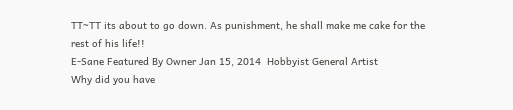TT~TT its about to go down. As punishment, he shall make me cake for the rest of his life!!
E-Sane Featured By Owner Jan 15, 2014  Hobbyist General Artist
Why did you have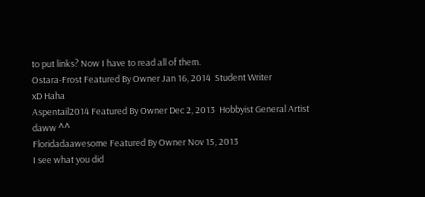to put links? Now I have to read all of them.
Ostara-Frost Featured By Owner Jan 16, 2014  Student Writer
xD Haha
Aspentail2014 Featured By Owner Dec 2, 2013  Hobbyist General Artist
daww ^^
Floridadaawesome Featured By Owner Nov 15, 2013
I see what you did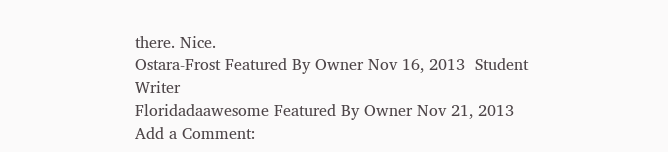there. Nice.
Ostara-Frost Featured By Owner Nov 16, 2013  Student Writer
Floridadaawesome Featured By Owner Nov 21, 2013
Add a Comment: